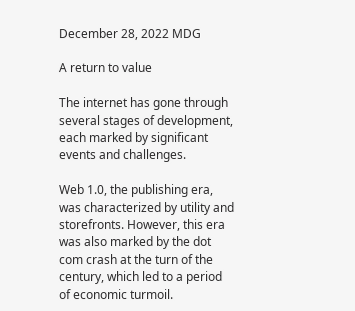December 28, 2022 MDG

A return to value

The internet has gone through several stages of development, each marked by significant events and challenges.

Web 1.0, the publishing era, was characterized by utility and storefronts. However, this era was also marked by the dot com crash at the turn of the century, which led to a period of economic turmoil.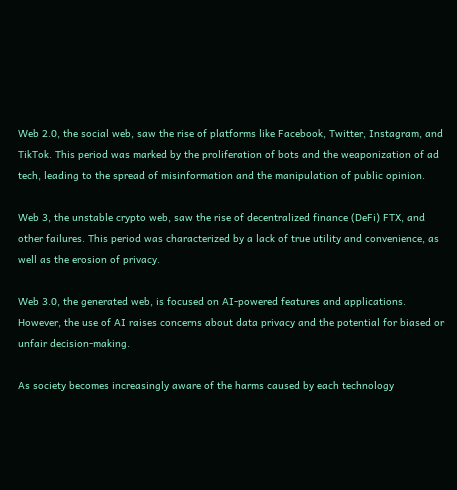Web 2.0, the social web, saw the rise of platforms like Facebook, Twitter, Instagram, and TikTok. This period was marked by the proliferation of bots and the weaponization of ad tech, leading to the spread of misinformation and the manipulation of public opinion.

Web 3, the unstable crypto web, saw the rise of decentralized finance (DeFi) FTX, and other failures. This period was characterized by a lack of true utility and convenience, as well as the erosion of privacy.

Web 3.0, the generated web, is focused on AI-powered features and applications. However, the use of AI raises concerns about data privacy and the potential for biased or unfair decision-making.

As society becomes increasingly aware of the harms caused by each technology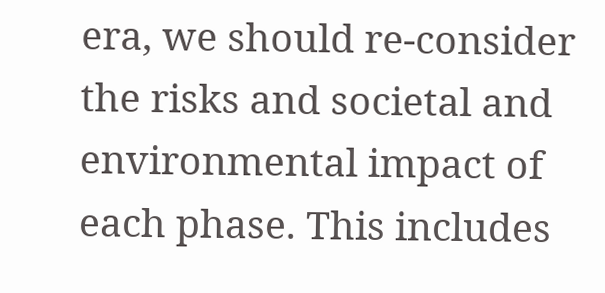era, we should re-consider the risks and societal and environmental impact of each phase. This includes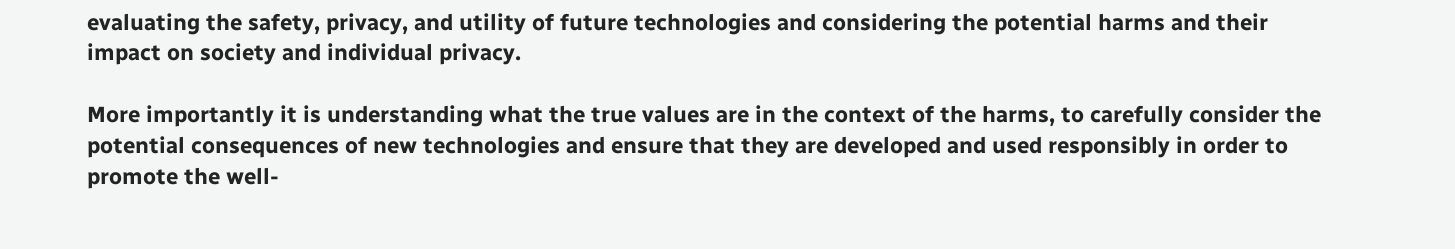evaluating the safety, privacy, and utility of future technologies and considering the potential harms and their impact on society and individual privacy.

More importantly it is understanding what the true values are in the context of the harms, to carefully consider the potential consequences of new technologies and ensure that they are developed and used responsibly in order to promote the well-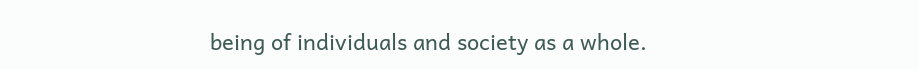being of individuals and society as a whole.